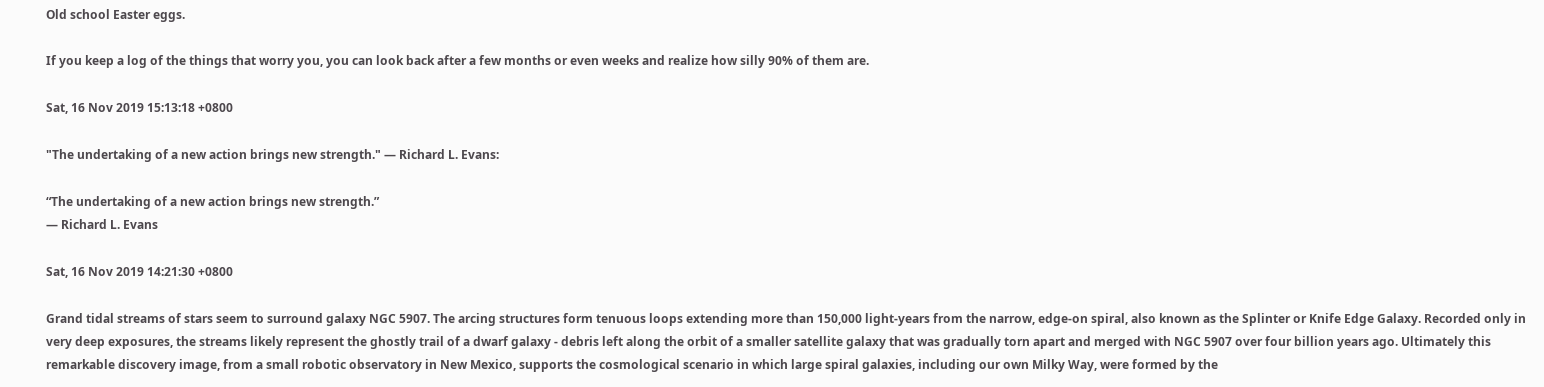Old school Easter eggs.

If you keep a log of the things that worry you, you can look back after a few months or even weeks and realize how silly 90% of them are.

Sat, 16 Nov 2019 15:13:18 +0800

"The undertaking of a new action brings new strength." — Richard L. Evans:

“The undertaking of a new action brings new strength.”
— Richard L. Evans

Sat, 16 Nov 2019 14:21:30 +0800

Grand tidal streams of stars seem to surround galaxy NGC 5907. The arcing structures form tenuous loops extending more than 150,000 light-years from the narrow, edge-on spiral, also known as the Splinter or Knife Edge Galaxy. Recorded only in very deep exposures, the streams likely represent the ghostly trail of a dwarf galaxy - debris left along the orbit of a smaller satellite galaxy that was gradually torn apart and merged with NGC 5907 over four billion years ago. Ultimately this remarkable discovery image, from a small robotic observatory in New Mexico, supports the cosmological scenario in which large spiral galaxies, including our own Milky Way, were formed by the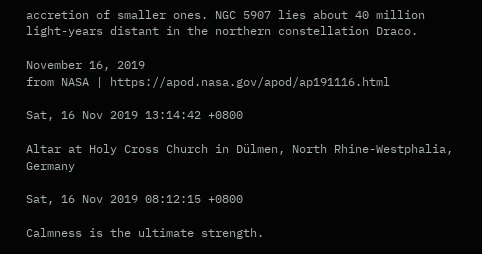accretion of smaller ones. NGC 5907 lies about 40 million light-years distant in the northern constellation Draco.

November 16, 2019
from NASA | https://apod.nasa.gov/apod/ap191116.html

Sat, 16 Nov 2019 13:14:42 +0800

Altar at Holy Cross Church in Dülmen, North Rhine-Westphalia, Germany

Sat, 16 Nov 2019 08:12:15 +0800

Calmness is the ultimate strength.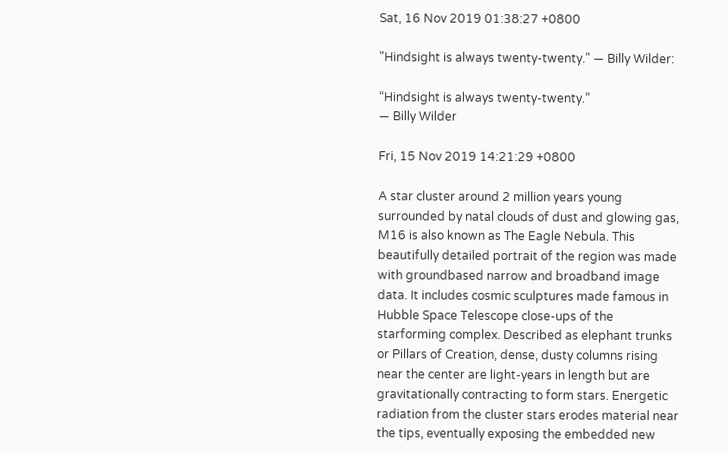Sat, 16 Nov 2019 01:38:27 +0800

"Hindsight is always twenty-twenty." — Billy Wilder:

“Hindsight is always twenty-twenty.”
— Billy Wilder

Fri, 15 Nov 2019 14:21:29 +0800

A star cluster around 2 million years young surrounded by natal clouds of dust and glowing gas, M16 is also known as The Eagle Nebula. This beautifully detailed portrait of the region was made with groundbased narrow and broadband image data. It includes cosmic sculptures made famous in Hubble Space Telescope close-ups of the starforming complex. Described as elephant trunks or Pillars of Creation, dense, dusty columns rising near the center are light-years in length but are gravitationally contracting to form stars. Energetic radiation from the cluster stars erodes material near the tips, eventually exposing the embedded new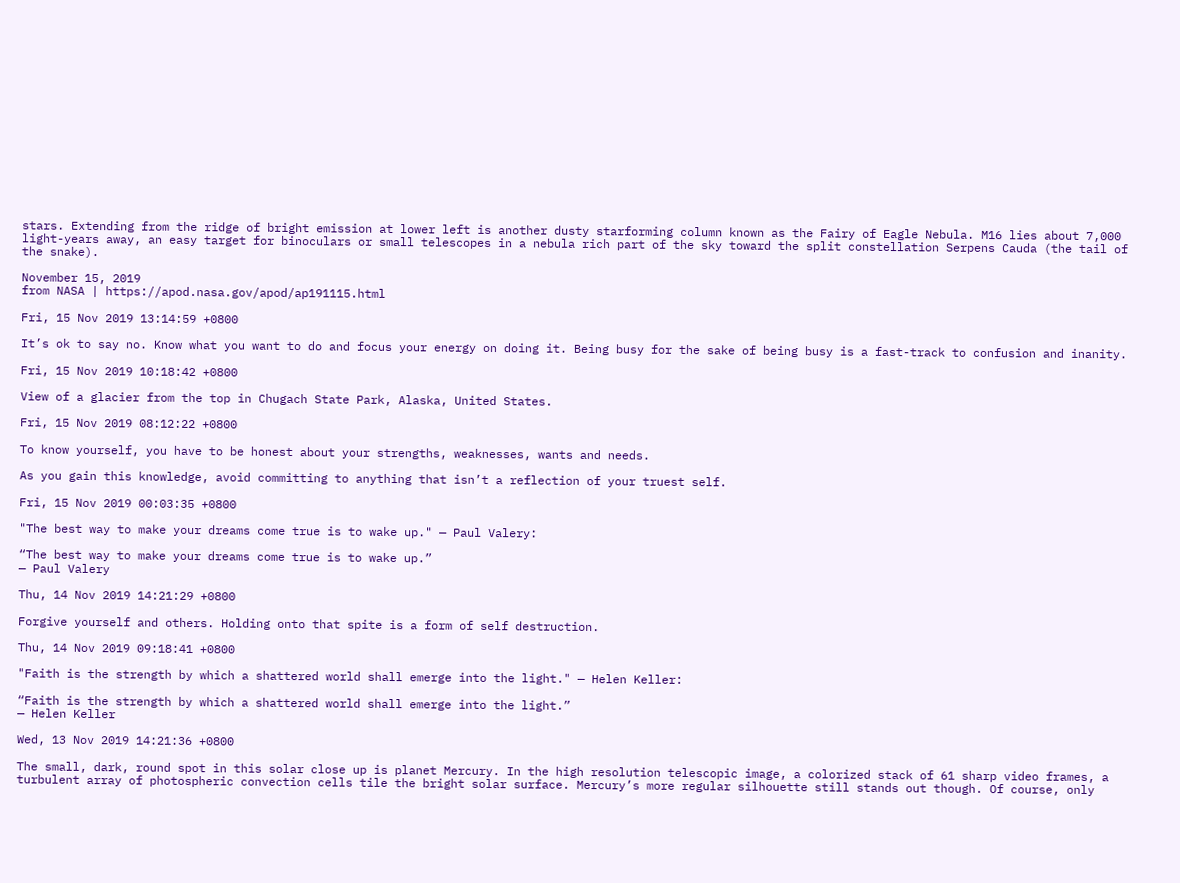stars. Extending from the ridge of bright emission at lower left is another dusty starforming column known as the Fairy of Eagle Nebula. M16 lies about 7,000 light-years away, an easy target for binoculars or small telescopes in a nebula rich part of the sky toward the split constellation Serpens Cauda (the tail of the snake).

November 15, 2019
from NASA | https://apod.nasa.gov/apod/ap191115.html

Fri, 15 Nov 2019 13:14:59 +0800

It’s ok to say no. Know what you want to do and focus your energy on doing it. Being busy for the sake of being busy is a fast-track to confusion and inanity.

Fri, 15 Nov 2019 10:18:42 +0800

View of a glacier from the top in Chugach State Park, Alaska, United States.

Fri, 15 Nov 2019 08:12:22 +0800

To know yourself, you have to be honest about your strengths, weaknesses, wants and needs.

As you gain this knowledge, avoid committing to anything that isn’t a reflection of your truest self.

Fri, 15 Nov 2019 00:03:35 +0800

"The best way to make your dreams come true is to wake up." — Paul Valery:

“The best way to make your dreams come true is to wake up.”
— Paul Valery

Thu, 14 Nov 2019 14:21:29 +0800

Forgive yourself and others. Holding onto that spite is a form of self destruction.

Thu, 14 Nov 2019 09:18:41 +0800

"Faith is the strength by which a shattered world shall emerge into the light." — Helen Keller:

“Faith is the strength by which a shattered world shall emerge into the light.”
— Helen Keller

Wed, 13 Nov 2019 14:21:36 +0800

The small, dark, round spot in this solar close up is planet Mercury. In the high resolution telescopic image, a colorized stack of 61 sharp video frames, a turbulent array of photospheric convection cells tile the bright solar surface. Mercury’s more regular silhouette still stands out though. Of course, only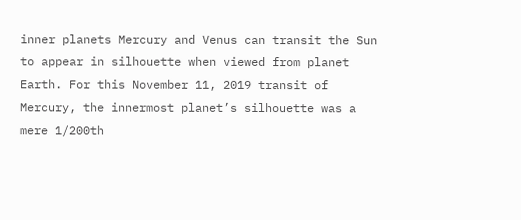inner planets Mercury and Venus can transit the Sun to appear in silhouette when viewed from planet Earth. For this November 11, 2019 transit of Mercury, the innermost planet’s silhouette was a mere 1/200th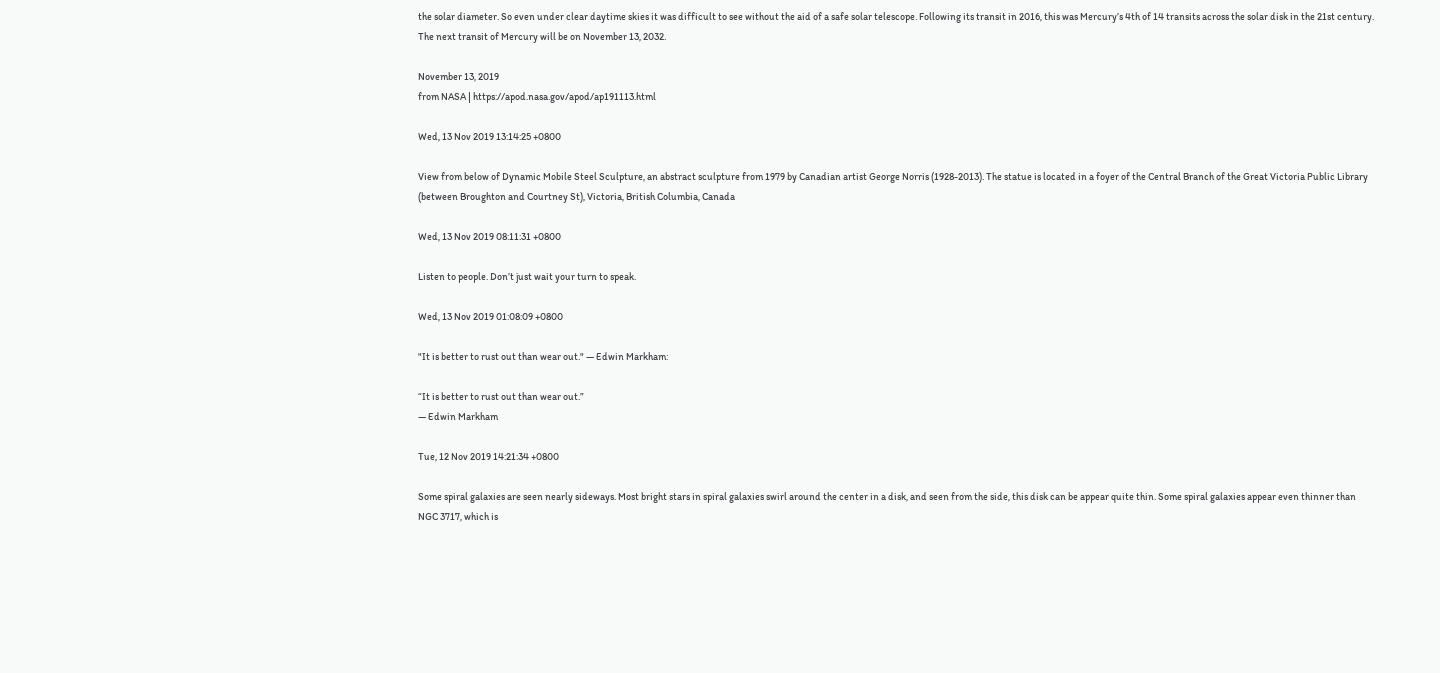the solar diameter. So even under clear daytime skies it was difficult to see without the aid of a safe solar telescope. Following its transit in 2016, this was Mercury’s 4th of 14 transits across the solar disk in the 21st century. The next transit of Mercury will be on November 13, 2032.

November 13, 2019
from NASA | https://apod.nasa.gov/apod/ap191113.html

Wed, 13 Nov 2019 13:14:25 +0800

View from below of Dynamic Mobile Steel Sculpture, an abstract sculpture from 1979 by Canadian artist George Norris (1928-2013). The statue is located in a foyer of the Central Branch of the Great Victoria Public Library (between Broughton and Courtney St), Victoria, British Columbia, Canada

Wed, 13 Nov 2019 08:11:31 +0800

Listen to people. Don’t just wait your turn to speak.

Wed, 13 Nov 2019 01:08:09 +0800

"It is better to rust out than wear out." — Edwin Markham:

“It is better to rust out than wear out.”
— Edwin Markham

Tue, 12 Nov 2019 14:21:34 +0800

Some spiral galaxies are seen nearly sideways. Most bright stars in spiral galaxies swirl around the center in a disk, and seen from the side, this disk can be appear quite thin. Some spiral galaxies appear even thinner than NGC 3717, which is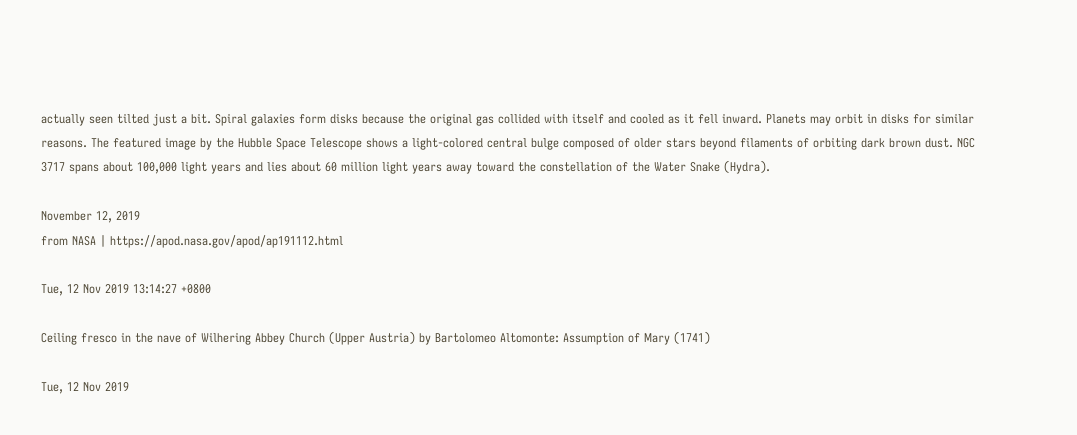actually seen tilted just a bit. Spiral galaxies form disks because the original gas collided with itself and cooled as it fell inward. Planets may orbit in disks for similar reasons. The featured image by the Hubble Space Telescope shows a light-colored central bulge composed of older stars beyond filaments of orbiting dark brown dust. NGC 3717 spans about 100,000 light years and lies about 60 million light years away toward the constellation of the Water Snake (Hydra).

November 12, 2019
from NASA | https://apod.nasa.gov/apod/ap191112.html

Tue, 12 Nov 2019 13:14:27 +0800

Ceiling fresco in the nave of Wilhering Abbey Church (Upper Austria) by Bartolomeo Altomonte: Assumption of Mary (1741)

Tue, 12 Nov 2019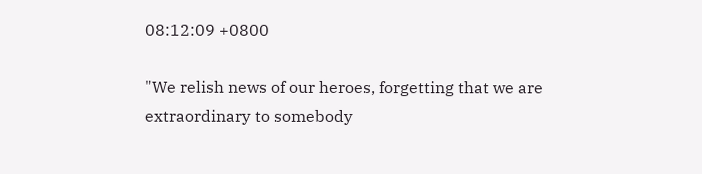08:12:09 +0800

"We relish news of our heroes, forgetting that we are extraordinary to somebody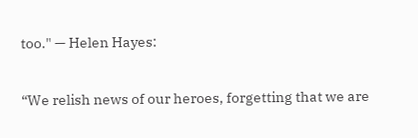too." — Helen Hayes:

“We relish news of our heroes, forgetting that we are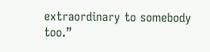extraordinary to somebody too.”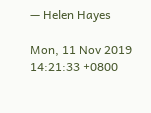— Helen Hayes

Mon, 11 Nov 2019 14:21:33 +0800